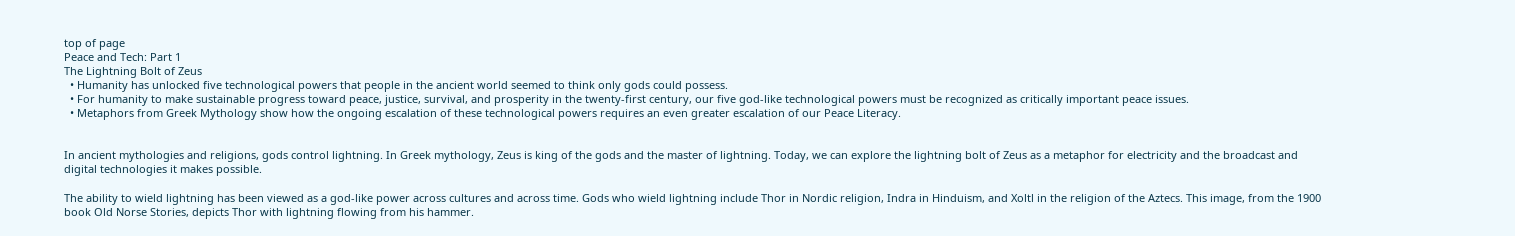top of page
Peace and Tech: Part 1
The Lightning Bolt of Zeus
  • Humanity has unlocked five technological powers that people in the ancient world seemed to think only gods could possess.
  • For humanity to make sustainable progress toward peace, justice, survival, and prosperity in the twenty-first century, our five god-like technological powers must be recognized as critically important peace issues.
  • Metaphors from Greek Mythology show how the ongoing escalation of these technological powers requires an even greater escalation of our Peace Literacy.


In ancient mythologies and religions, gods control lightning. In Greek mythology, Zeus is king of the gods and the master of lightning. Today, we can explore the lightning bolt of Zeus as a metaphor for electricity and the broadcast and digital technologies it makes possible.

The ability to wield lightning has been viewed as a god-like power across cultures and across time. Gods who wield lightning include Thor in Nordic religion, Indra in Hinduism, and Xoltl in the religion of the Aztecs. This image, from the 1900 book Old Norse Stories, depicts Thor with lightning flowing from his hammer.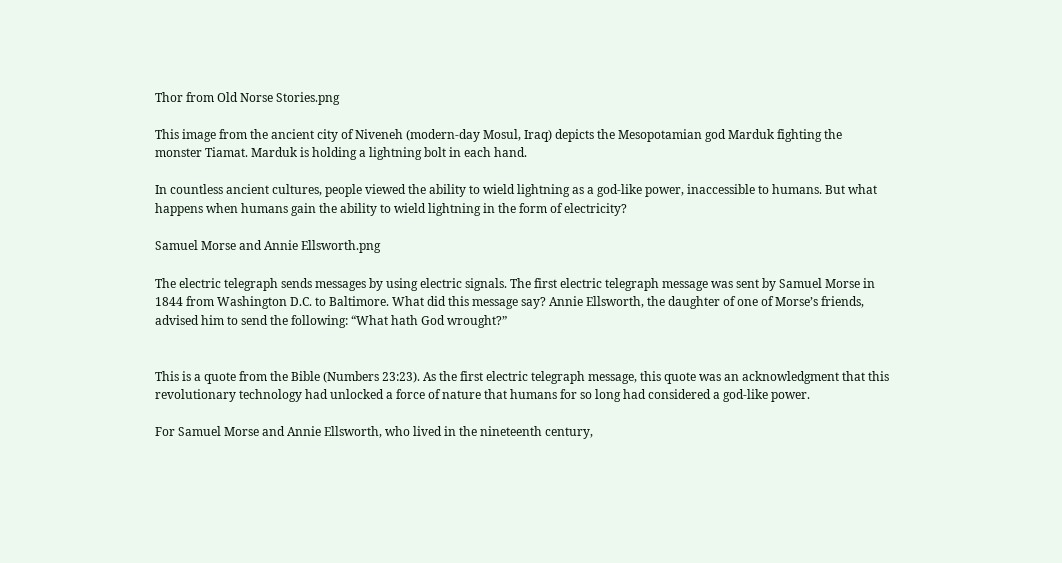Thor from Old Norse Stories.png

This image from the ancient city of Niveneh (modern-day Mosul, Iraq) depicts the Mesopotamian god Marduk fighting the monster Tiamat. Marduk is holding a lightning bolt in each hand.

In countless ancient cultures, people viewed the ability to wield lightning as a god-like power, inaccessible to humans. But what happens when humans gain the ability to wield lightning in the form of electricity?

Samuel Morse and Annie Ellsworth.png

The electric telegraph sends messages by using electric signals. The first electric telegraph message was sent by Samuel Morse in 1844 from Washington D.C. to Baltimore. What did this message say? Annie Ellsworth, the daughter of one of Morse’s friends, advised him to send the following: “What hath God wrought?”


This is a quote from the Bible (Numbers 23:23). As the first electric telegraph message, this quote was an acknowledgment that this revolutionary technology had unlocked a force of nature that humans for so long had considered a god-like power.

For Samuel Morse and Annie Ellsworth, who lived in the nineteenth century,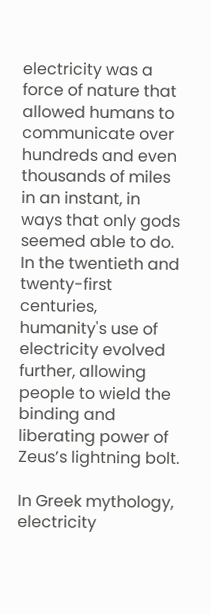electricity was a force of nature that allowed humans to communicate over hundreds and even thousands of miles in an instant, in ways that only gods seemed able to do. In the twentieth and twenty-first centuries, humanity's use of electricity evolved further, allowing people to wield the binding and liberating power of Zeus’s lightning bolt.

In Greek mythology, electricity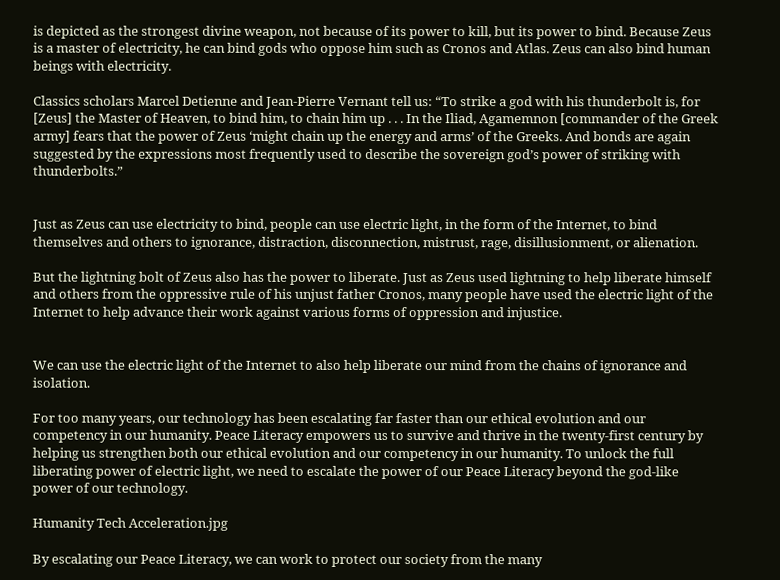is depicted as the strongest divine weapon, not because of its power to kill, but its power to bind. Because Zeus is a master of electricity, he can bind gods who oppose him such as Cronos and Atlas. Zeus can also bind human beings with electricity.

Classics scholars Marcel Detienne and Jean-Pierre Vernant tell us: “To strike a god with his thunderbolt is, for [Zeus] the Master of Heaven, to bind him, to chain him up . . . In the Iliad, Agamemnon [commander of the Greek army] fears that the power of Zeus ‘might chain up the energy and arms’ of the Greeks. And bonds are again suggested by the expressions most frequently used to describe the sovereign god’s power of striking with thunderbolts.”


Just as Zeus can use electricity to bind, people can use electric light, in the form of the Internet, to bind themselves and others to ignorance, distraction, disconnection, mistrust, rage, disillusionment, or alienation.

But the lightning bolt of Zeus also has the power to liberate. Just as Zeus used lightning to help liberate himself and others from the oppressive rule of his unjust father Cronos, many people have used the electric light of the Internet to help advance their work against various forms of oppression and injustice.


We can use the electric light of the Internet to also help liberate our mind from the chains of ignorance and isolation.

For too many years, our technology has been escalating far faster than our ethical evolution and our competency in our humanity. Peace Literacy empowers us to survive and thrive in the twenty-first century by helping us strengthen both our ethical evolution and our competency in our humanity. To unlock the full liberating power of electric light, we need to escalate the power of our Peace Literacy beyond the god-like power of our technology.

Humanity Tech Acceleration.jpg

By escalating our Peace Literacy, we can work to protect our society from the many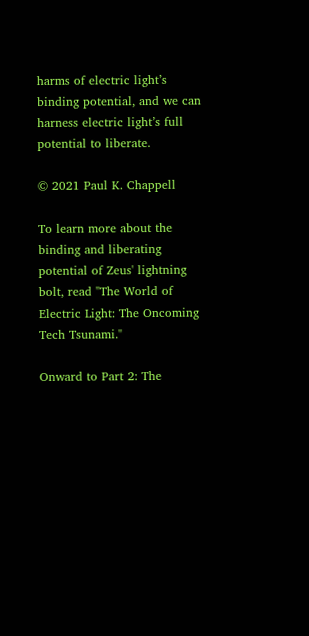harms of electric light’s binding potential, and we can harness electric light’s full potential to liberate.

© 2021 Paul K. Chappell

To learn more about the binding and liberating potential of Zeus' lightning bolt, read "The World of Electric Light: The Oncoming Tech Tsunami."

Onward to Part 2: The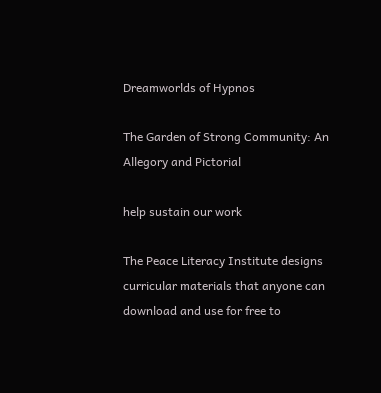Dreamworlds of Hypnos

The Garden of Strong Community: An Allegory and Pictorial

help sustain our work

The Peace Literacy Institute designs curricular materials that anyone can download and use for free to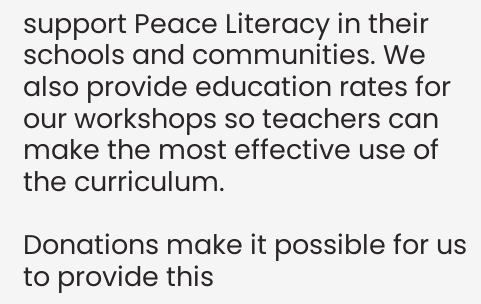support Peace Literacy in their schools and communities. We also provide education rates for our workshops so teachers can make the most effective use of the curriculum.

Donations make it possible for us to provide this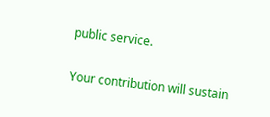public service.

Your contribution will sustain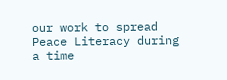our work to spread Peace Literacy during a time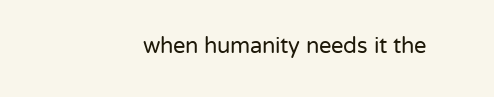when humanity needs it the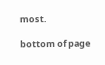most.

bottom of page